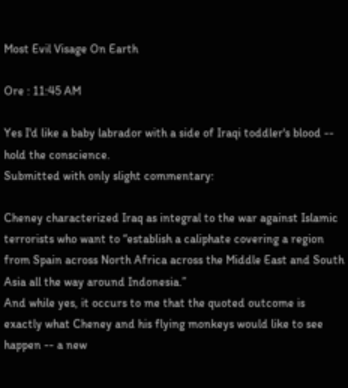Most Evil Visage On Earth

Ore : 11:45 AM

Yes I'd like a baby labrador with a side of Iraqi toddler's blood -- hold the conscience.
Submitted with only slight commentary:

Cheney characterized Iraq as integral to the war against Islamic terrorists who want to “establish a caliphate covering a region from Spain across North Africa across the Middle East and South Asia all the way around Indonesia.”
And while yes, it occurs to me that the quoted outcome is exactly what Cheney and his flying monkeys would like to see happen -- a new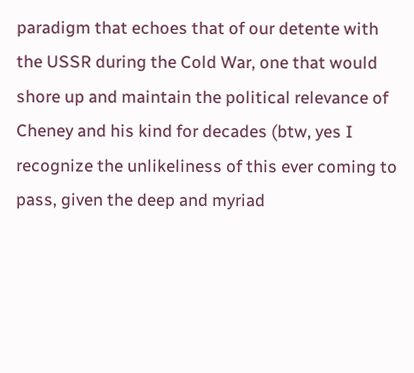paradigm that echoes that of our detente with the USSR during the Cold War, one that would shore up and maintain the political relevance of Cheney and his kind for decades (btw, yes I recognize the unlikeliness of this ever coming to pass, given the deep and myriad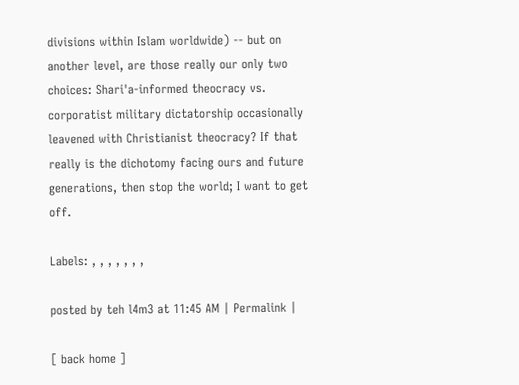divisions within Islam worldwide) -- but on another level, are those really our only two choices: Shari'a-informed theocracy vs. corporatist military dictatorship occasionally leavened with Christianist theocracy? If that really is the dichotomy facing ours and future generations, then stop the world; I want to get off.

Labels: , , , , , , ,

posted by teh l4m3 at 11:45 AM | Permalink |

[ back home ]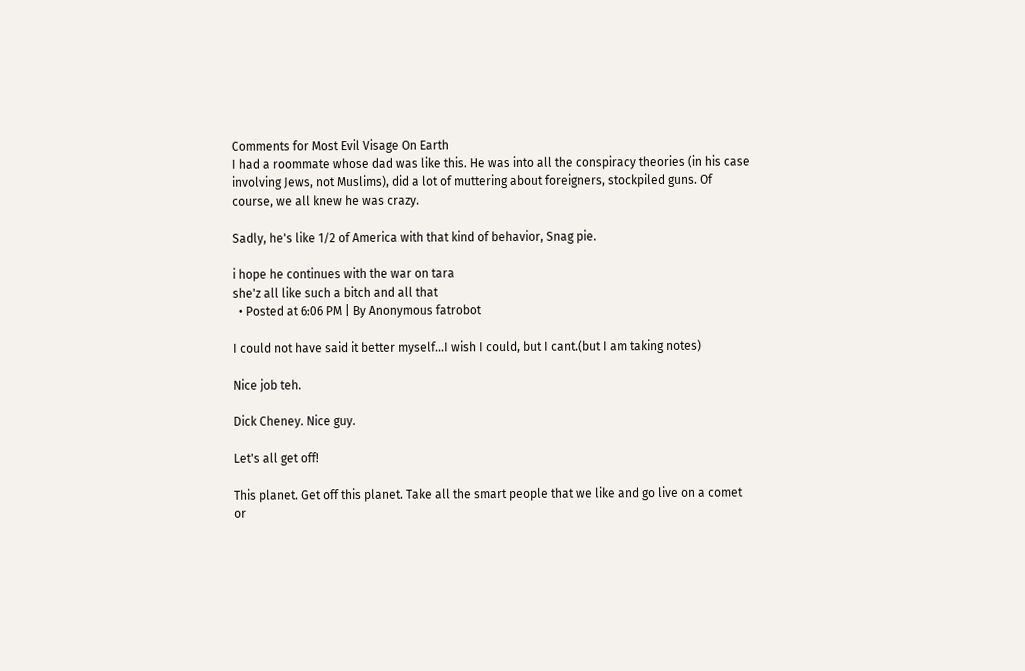Comments for Most Evil Visage On Earth
I had a roommate whose dad was like this. He was into all the conspiracy theories (in his case involving Jews, not Muslims), did a lot of muttering about foreigners, stockpiled guns. Of course, we all knew he was crazy.

Sadly, he's like 1/2 of America with that kind of behavior, Snag pie.

i hope he continues with the war on tara
she'z all like such a bitch and all that
  • Posted at 6:06 PM | By Anonymous fatrobot

I could not have said it better myself...I wish I could, but I cant.(but I am taking notes)

Nice job teh.

Dick Cheney. Nice guy.

Let's all get off!

This planet. Get off this planet. Take all the smart people that we like and go live on a comet or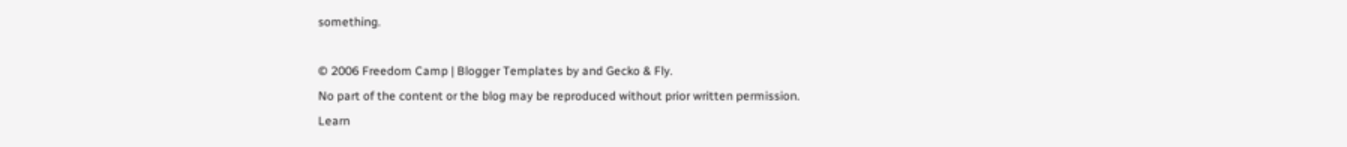something.

© 2006 Freedom Camp | Blogger Templates by and Gecko & Fly.
No part of the content or the blog may be reproduced without prior written permission.
Learn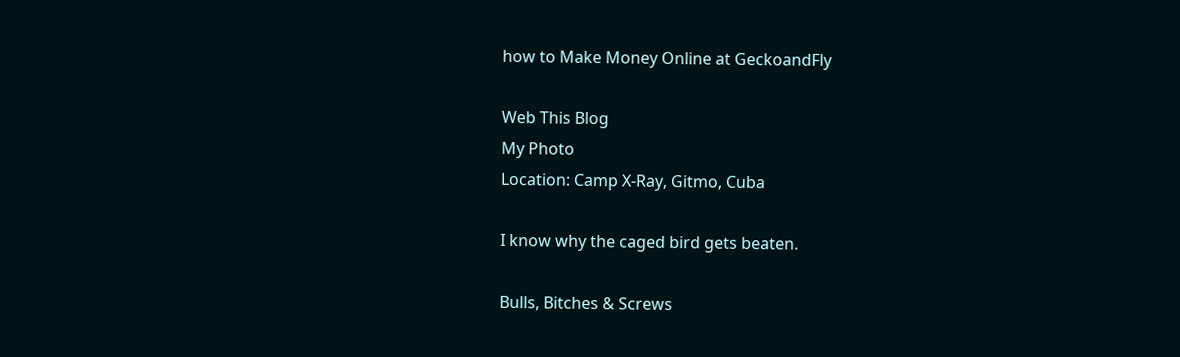how to Make Money Online at GeckoandFly

Web This Blog
My Photo
Location: Camp X-Ray, Gitmo, Cuba

I know why the caged bird gets beaten.

Bulls, Bitches & Screws